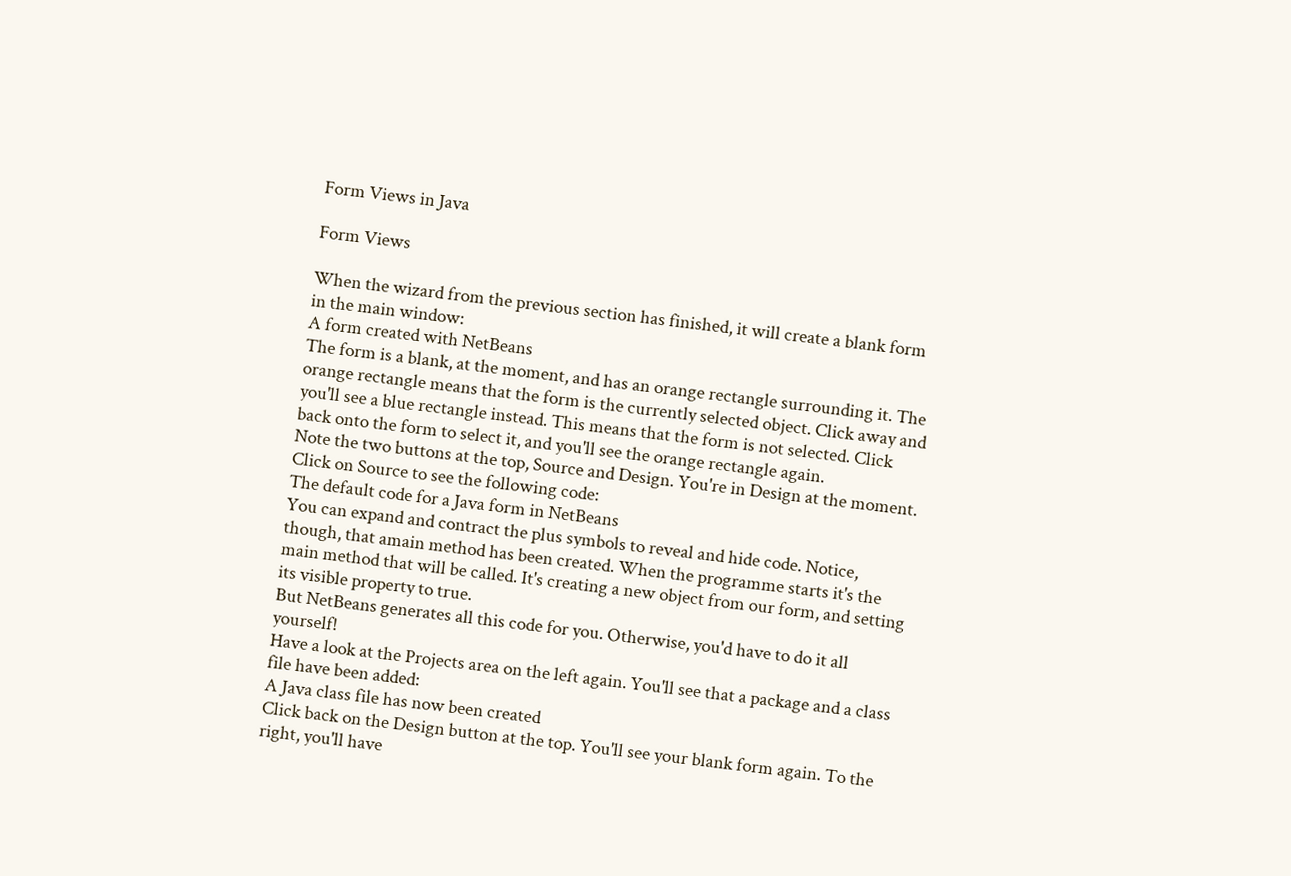Form Views in Java

Form Views

When the wizard from the previous section has finished, it will create a blank form in the main window:
A form created with NetBeans
The form is a blank, at the moment, and has an orange rectangle surrounding it. The orange rectangle means that the form is the currently selected object. Click away and you'll see a blue rectangle instead. This means that the form is not selected. Click back onto the form to select it, and you'll see the orange rectangle again.
Note the two buttons at the top, Source and Design. You're in Design at the moment. Click on Source to see the following code:
The default code for a Java form in NetBeans
You can expand and contract the plus symbols to reveal and hide code. Notice, though, that amain method has been created. When the programme starts it's the main method that will be called. It's creating a new object from our form, and setting its visible property to true.
But NetBeans generates all this code for you. Otherwise, you'd have to do it all yourself!
Have a look at the Projects area on the left again. You'll see that a package and a class file have been added:
A Java class file has now been created
Click back on the Design button at the top. You'll see your blank form again. To the right, you'll have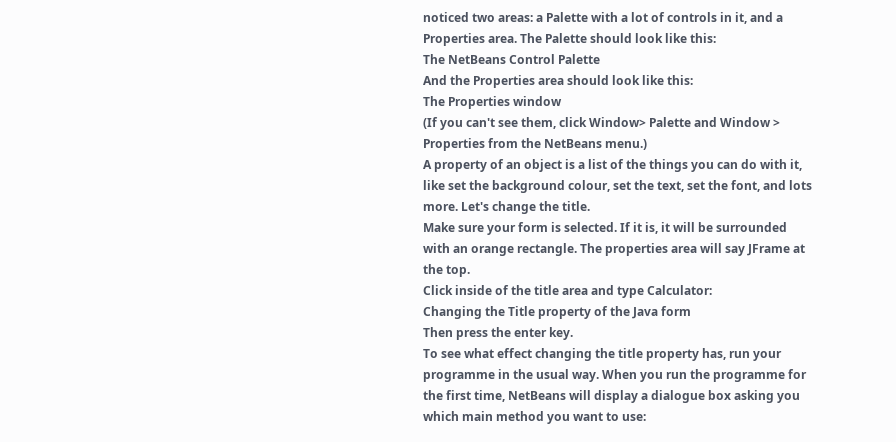noticed two areas: a Palette with a lot of controls in it, and a Properties area. The Palette should look like this:
The NetBeans Control Palette
And the Properties area should look like this:
The Properties window
(If you can't see them, click Window> Palette and Window > Properties from the NetBeans menu.)
A property of an object is a list of the things you can do with it, like set the background colour, set the text, set the font, and lots more. Let's change the title.
Make sure your form is selected. If it is, it will be surrounded with an orange rectangle. The properties area will say JFrame at the top.
Click inside of the title area and type Calculator:
Changing the Title property of the Java form
Then press the enter key.
To see what effect changing the title property has, run your programme in the usual way. When you run the programme for the first time, NetBeans will display a dialogue box asking you which main method you want to use: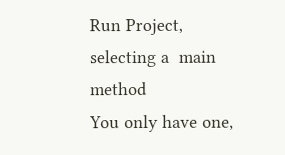Run Project, selecting a  main method
You only have one,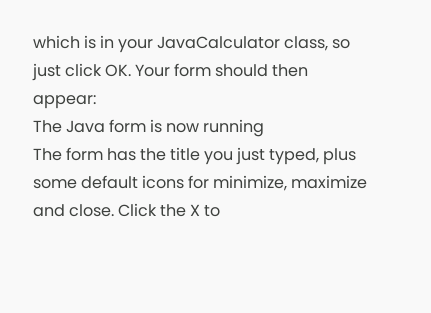which is in your JavaCalculator class, so just click OK. Your form should then appear:
The Java form is now running
The form has the title you just typed, plus some default icons for minimize, maximize and close. Click the X to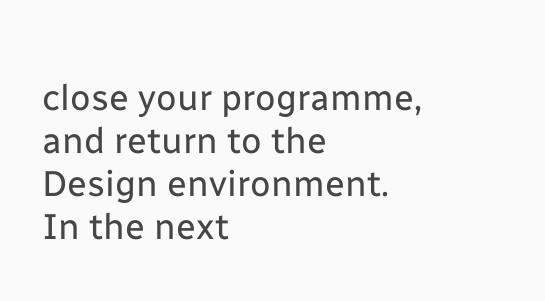close your programme, and return to the Design environment.
In the next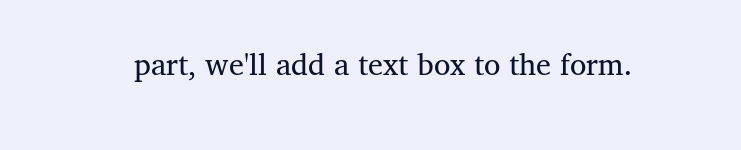part, we'll add a text box to the form.